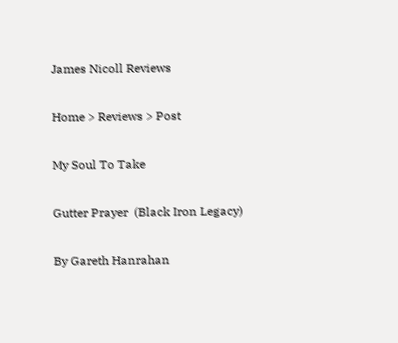James Nicoll Reviews

Home > Reviews > Post

My Soul To Take

Gutter Prayer  (Black Iron Legacy)

By Gareth Hanrahan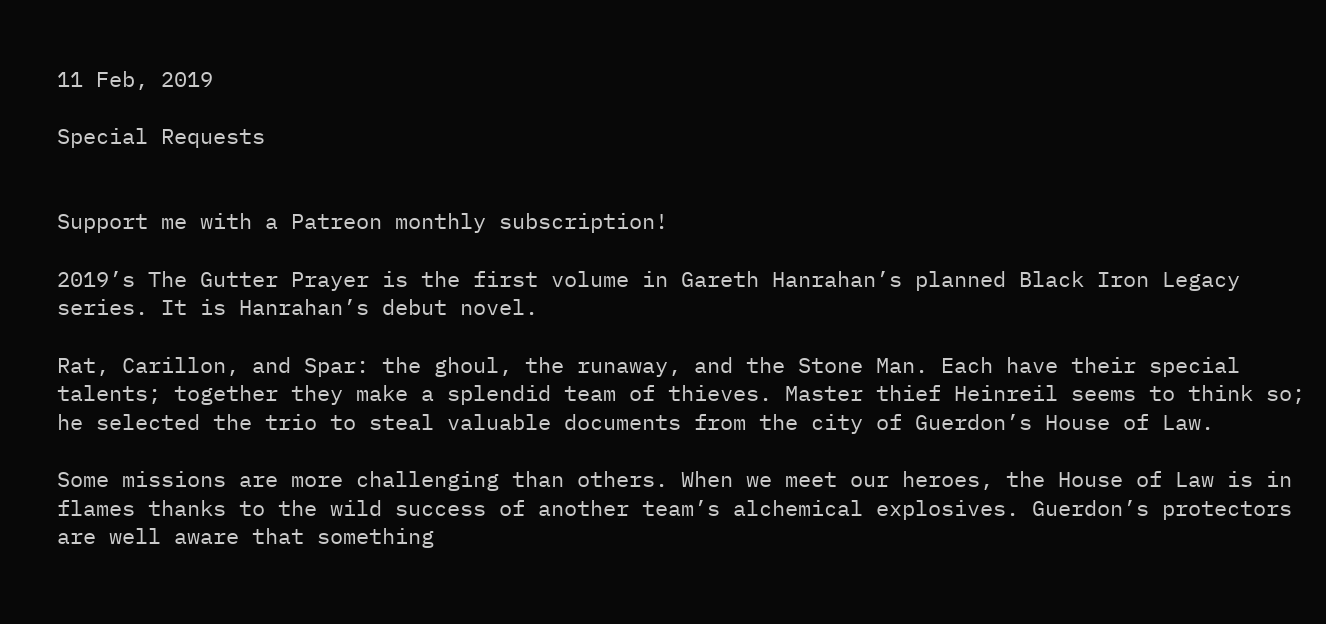11 Feb, 2019

Special Requests


Support me with a Patreon monthly subscription!

2019’s The Gutter Prayer is the first volume in Gareth Hanrahan’s planned Black Iron Legacy series. It is Hanrahan’s debut novel.

Rat, Carillon, and Spar: the ghoul, the runaway, and the Stone Man. Each have their special talents; together they make a splendid team of thieves. Master thief Heinreil seems to think so; he selected the trio to steal valuable documents from the city of Guerdon’s House of Law.

Some missions are more challenging than others. When we meet our heroes, the House of Law is in flames thanks to the wild success of another team’s alchemical explosives. Guerdon’s protectors are well aware that something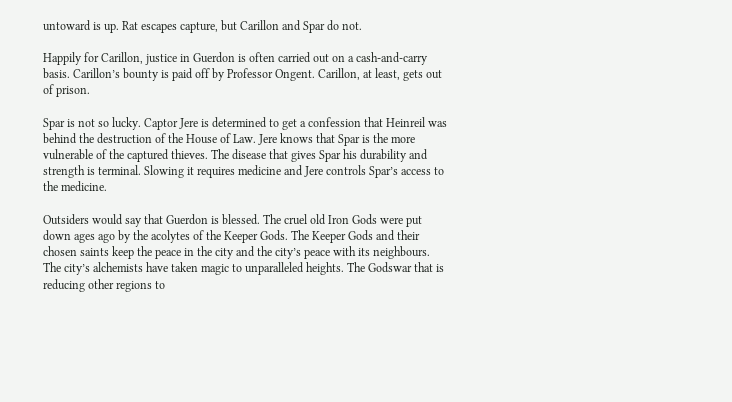untoward is up. Rat escapes capture, but Carillon and Spar do not.

Happily for Carillon, justice in Guerdon is often carried out on a cash-and-carry basis. Carillon’s bounty is paid off by Professor Ongent. Carillon, at least, gets out of prison.

Spar is not so lucky. Captor Jere is determined to get a confession that Heinreil was behind the destruction of the House of Law. Jere knows that Spar is the more vulnerable of the captured thieves. The disease that gives Spar his durability and strength is terminal. Slowing it requires medicine and Jere controls Spar’s access to the medicine.

Outsiders would say that Guerdon is blessed. The cruel old Iron Gods were put down ages ago by the acolytes of the Keeper Gods. The Keeper Gods and their chosen saints keep the peace in the city and the city’s peace with its neighbours. The city’s alchemists have taken magic to unparalleled heights. The Godswar that is reducing other regions to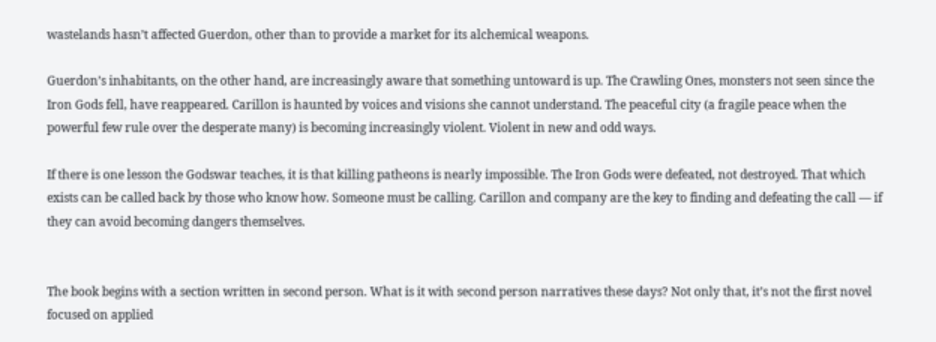wastelands hasn’t affected Guerdon, other than to provide a market for its alchemical weapons.

Guerdon’s inhabitants, on the other hand, are increasingly aware that something untoward is up. The Crawling Ones, monsters not seen since the Iron Gods fell, have reappeared. Carillon is haunted by voices and visions she cannot understand. The peaceful city (a fragile peace when the powerful few rule over the desperate many) is becoming increasingly violent. Violent in new and odd ways.

If there is one lesson the Godswar teaches, it is that killing patheons is nearly impossible. The Iron Gods were defeated, not destroyed. That which exists can be called back by those who know how. Someone must be calling. Carillon and company are the key to finding and defeating the call — if they can avoid becoming dangers themselves.


The book begins with a section written in second person. What is it with second person narratives these days? Not only that, it’s not the first novel focused on applied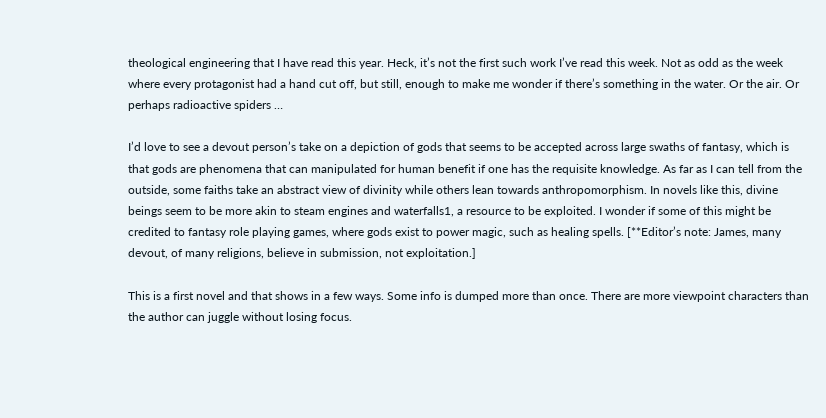theological engineering that I have read this year. Heck, it’s not the first such work I’ve read this week. Not as odd as the week where every protagonist had a hand cut off, but still, enough to make me wonder if there’s something in the water. Or the air. Or perhaps radioactive spiders …

I’d love to see a devout person’s take on a depiction of gods that seems to be accepted across large swaths of fantasy, which is that gods are phenomena that can manipulated for human benefit if one has the requisite knowledge. As far as I can tell from the outside, some faiths take an abstract view of divinity while others lean towards anthropomorphism. In novels like this, divine beings seem to be more akin to steam engines and waterfalls1, a resource to be exploited. I wonder if some of this might be credited to fantasy role playing games, where gods exist to power magic, such as healing spells. [**Editor’s note: James, many devout, of many religions, believe in submission, not exploitation.]

This is a first novel and that shows in a few ways. Some info is dumped more than once. There are more viewpoint characters than the author can juggle without losing focus.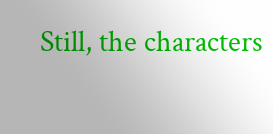Still, the characters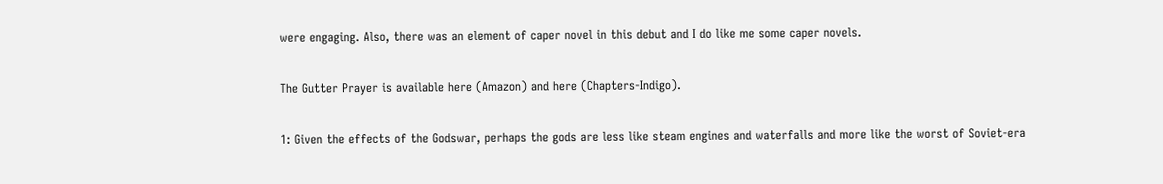were engaging. Also, there was an element of caper novel in this debut and I do like me some caper novels.

The Gutter Prayer is available here (Amazon) and here (Chapters-Indigo).

1: Given the effects of the Godswar, perhaps the gods are less like steam engines and waterfalls and more like the worst of Soviet-era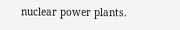nuclear power plants.